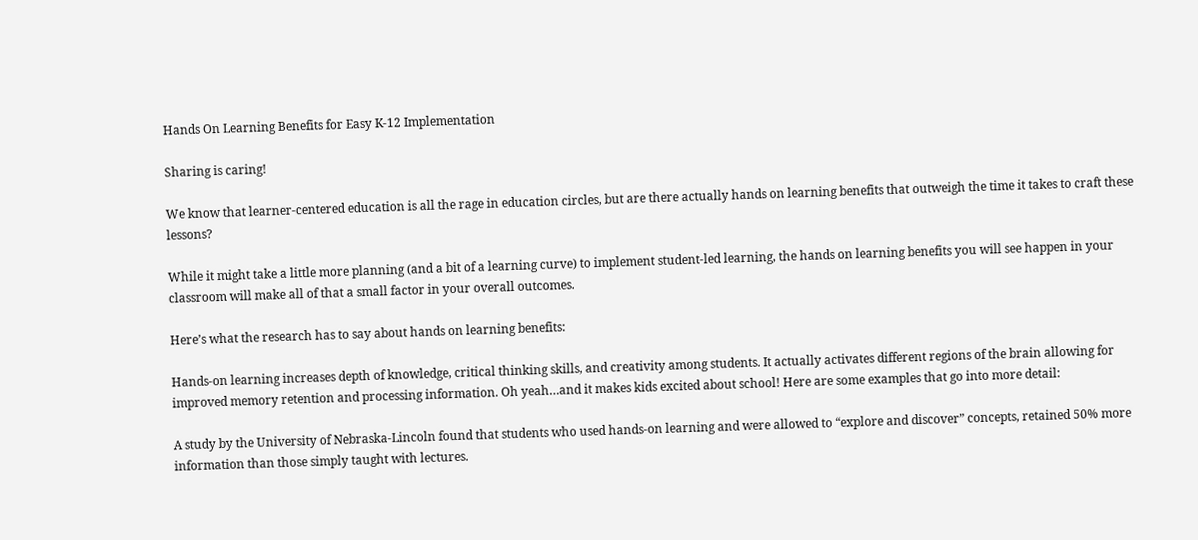Hands On Learning Benefits for Easy K-12 Implementation

Sharing is caring!

We know that learner-centered education is all the rage in education circles, but are there actually hands on learning benefits that outweigh the time it takes to craft these lessons?

While it might take a little more planning (and a bit of a learning curve) to implement student-led learning, the hands on learning benefits you will see happen in your classroom will make all of that a small factor in your overall outcomes.

Here’s what the research has to say about hands on learning benefits:

Hands-on learning increases depth of knowledge, critical thinking skills, and creativity among students. It actually activates different regions of the brain allowing for improved memory retention and processing information. Oh yeah…and it makes kids excited about school! Here are some examples that go into more detail:

A study by the University of Nebraska-Lincoln found that students who used hands-on learning and were allowed to “explore and discover” concepts, retained 50% more information than those simply taught with lectures.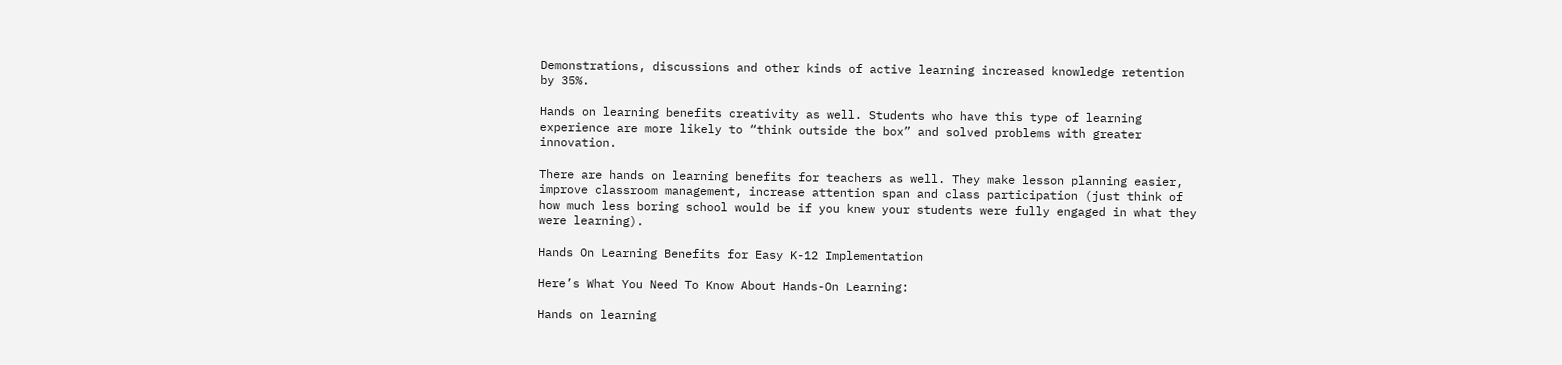Demonstrations, discussions and other kinds of active learning increased knowledge retention by 35%.

Hands on learning benefits creativity as well. Students who have this type of learning experience are more likely to “think outside the box” and solved problems with greater innovation.

There are hands on learning benefits for teachers as well. They make lesson planning easier, improve classroom management, increase attention span and class participation (just think of how much less boring school would be if you knew your students were fully engaged in what they were learning).

Hands On Learning Benefits for Easy K-12 Implementation

Here’s What You Need To Know About Hands-On Learning:

Hands on learning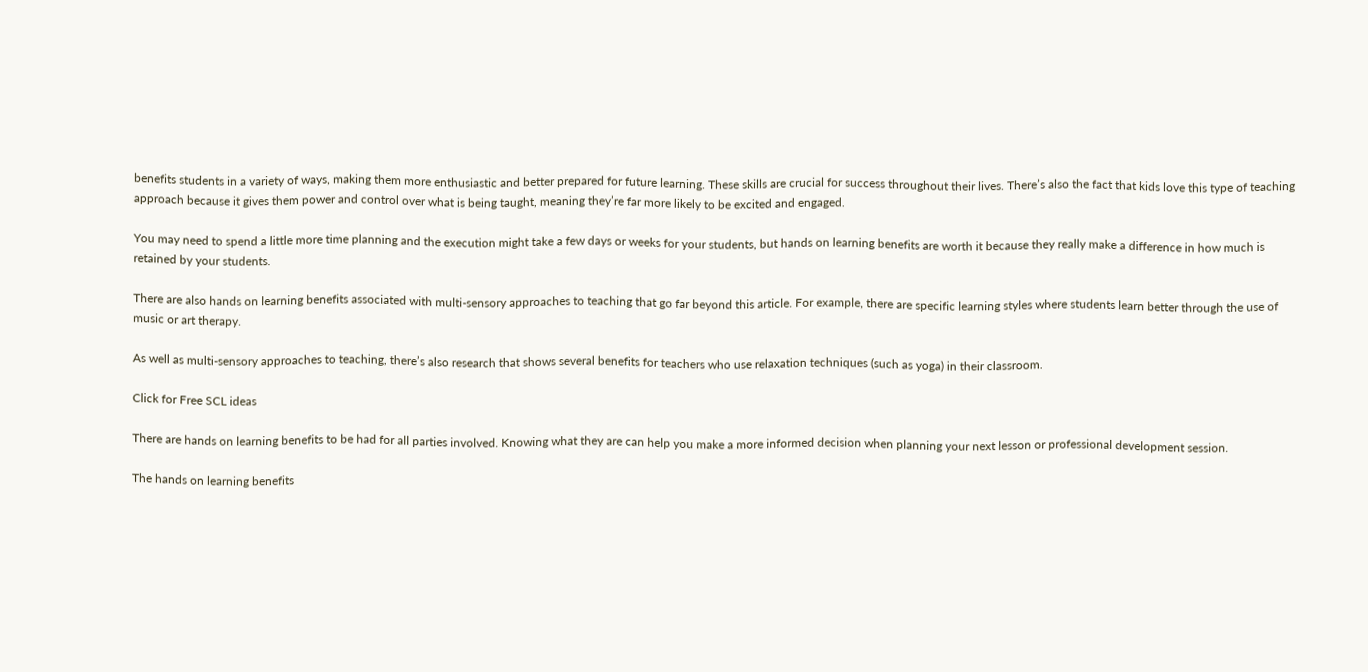benefits students in a variety of ways, making them more enthusiastic and better prepared for future learning. These skills are crucial for success throughout their lives. There’s also the fact that kids love this type of teaching approach because it gives them power and control over what is being taught, meaning they’re far more likely to be excited and engaged.

You may need to spend a little more time planning and the execution might take a few days or weeks for your students, but hands on learning benefits are worth it because they really make a difference in how much is retained by your students.

There are also hands on learning benefits associated with multi-sensory approaches to teaching that go far beyond this article. For example, there are specific learning styles where students learn better through the use of music or art therapy.

As well as multi-sensory approaches to teaching, there’s also research that shows several benefits for teachers who use relaxation techniques (such as yoga) in their classroom.

Click for Free SCL ideas

There are hands on learning benefits to be had for all parties involved. Knowing what they are can help you make a more informed decision when planning your next lesson or professional development session.

The hands on learning benefits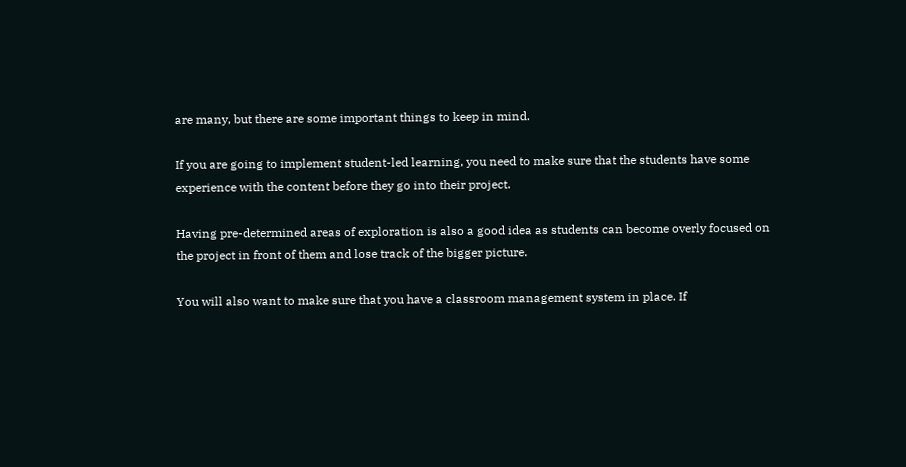are many, but there are some important things to keep in mind.

If you are going to implement student-led learning, you need to make sure that the students have some experience with the content before they go into their project.

Having pre-determined areas of exploration is also a good idea as students can become overly focused on the project in front of them and lose track of the bigger picture.

You will also want to make sure that you have a classroom management system in place. If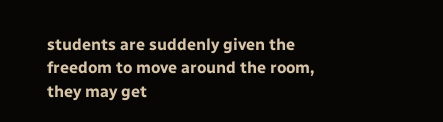students are suddenly given the freedom to move around the room, they may get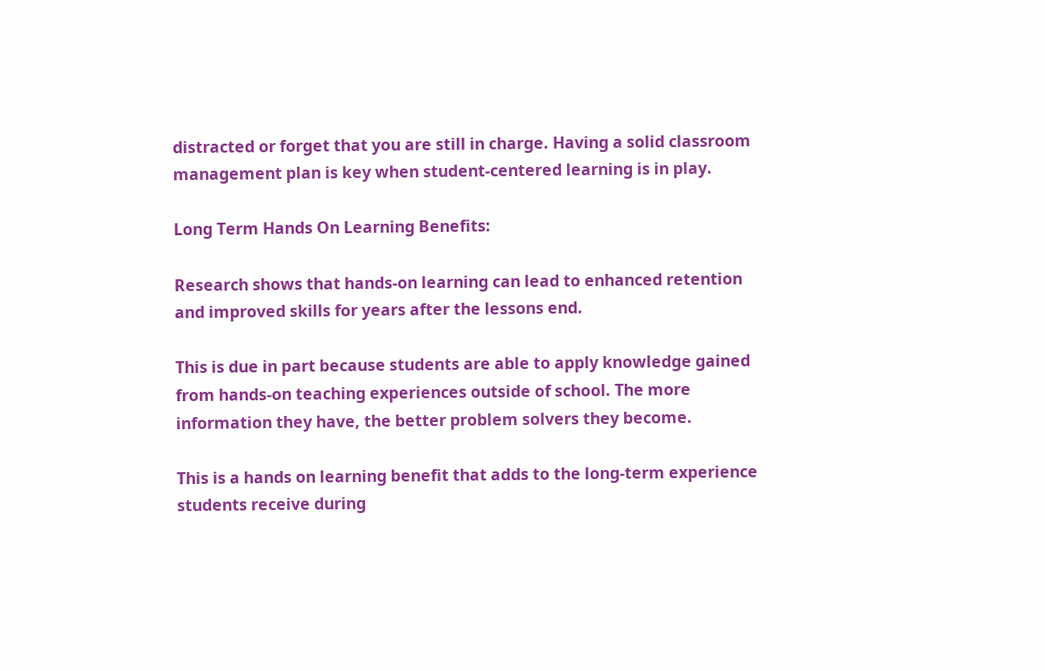distracted or forget that you are still in charge. Having a solid classroom management plan is key when student-centered learning is in play.

Long Term Hands On Learning Benefits:

Research shows that hands-on learning can lead to enhanced retention and improved skills for years after the lessons end.

This is due in part because students are able to apply knowledge gained from hands-on teaching experiences outside of school. The more information they have, the better problem solvers they become.

This is a hands on learning benefit that adds to the long-term experience students receive during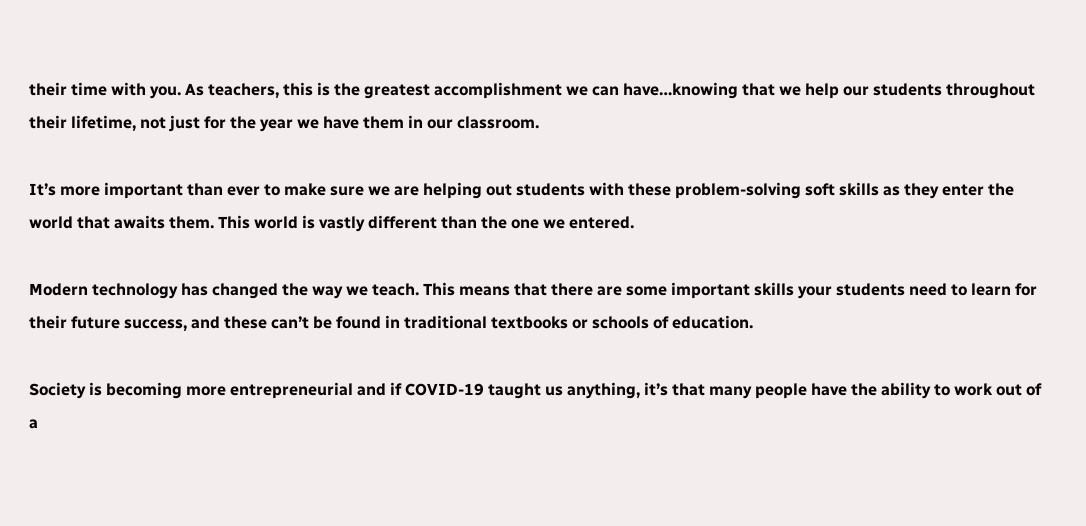their time with you. As teachers, this is the greatest accomplishment we can have…knowing that we help our students throughout their lifetime, not just for the year we have them in our classroom.

It’s more important than ever to make sure we are helping out students with these problem-solving soft skills as they enter the world that awaits them. This world is vastly different than the one we entered.

Modern technology has changed the way we teach. This means that there are some important skills your students need to learn for their future success, and these can’t be found in traditional textbooks or schools of education.

Society is becoming more entrepreneurial and if COVID-19 taught us anything, it’s that many people have the ability to work out of a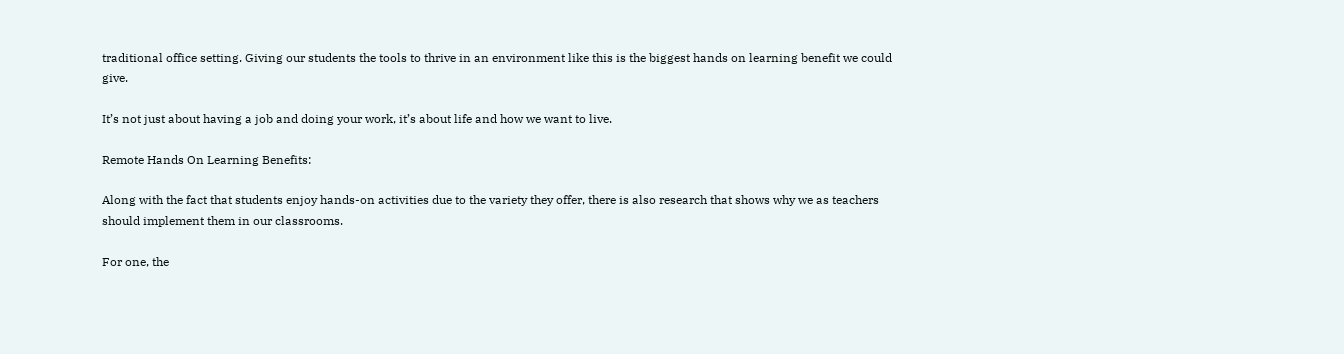traditional office setting. Giving our students the tools to thrive in an environment like this is the biggest hands on learning benefit we could give.

It’s not just about having a job and doing your work, it’s about life and how we want to live.

Remote Hands On Learning Benefits:

Along with the fact that students enjoy hands-on activities due to the variety they offer, there is also research that shows why we as teachers should implement them in our classrooms.

For one, the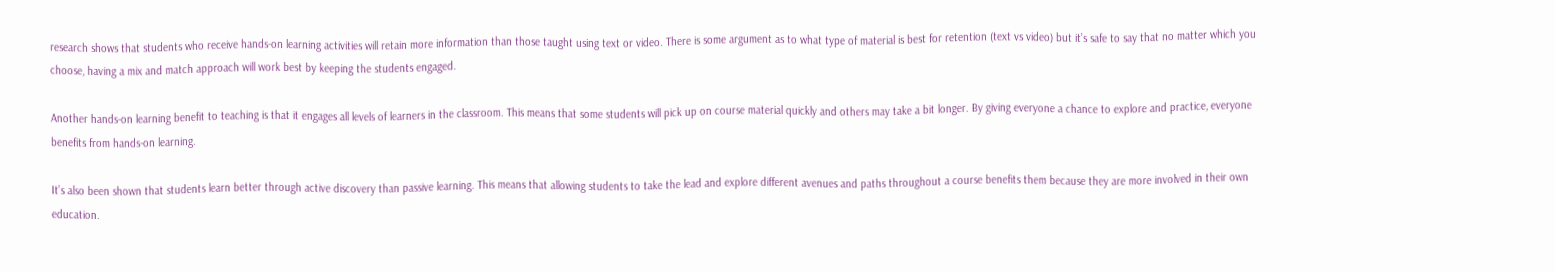research shows that students who receive hands-on learning activities will retain more information than those taught using text or video. There is some argument as to what type of material is best for retention (text vs video) but it’s safe to say that no matter which you choose, having a mix and match approach will work best by keeping the students engaged.

Another hands-on learning benefit to teaching is that it engages all levels of learners in the classroom. This means that some students will pick up on course material quickly and others may take a bit longer. By giving everyone a chance to explore and practice, everyone benefits from hands-on learning.

It’s also been shown that students learn better through active discovery than passive learning. This means that allowing students to take the lead and explore different avenues and paths throughout a course benefits them because they are more involved in their own education.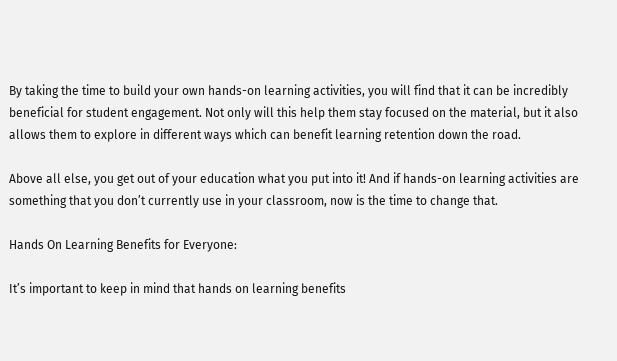By taking the time to build your own hands-on learning activities, you will find that it can be incredibly beneficial for student engagement. Not only will this help them stay focused on the material, but it also allows them to explore in different ways which can benefit learning retention down the road.

Above all else, you get out of your education what you put into it! And if hands-on learning activities are something that you don’t currently use in your classroom, now is the time to change that.

Hands On Learning Benefits for Everyone:

It’s important to keep in mind that hands on learning benefits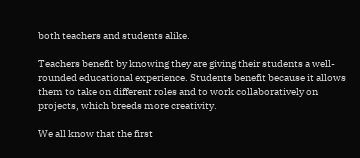both teachers and students alike.

Teachers benefit by knowing they are giving their students a well-rounded educational experience. Students benefit because it allows them to take on different roles and to work collaboratively on projects, which breeds more creativity.

We all know that the first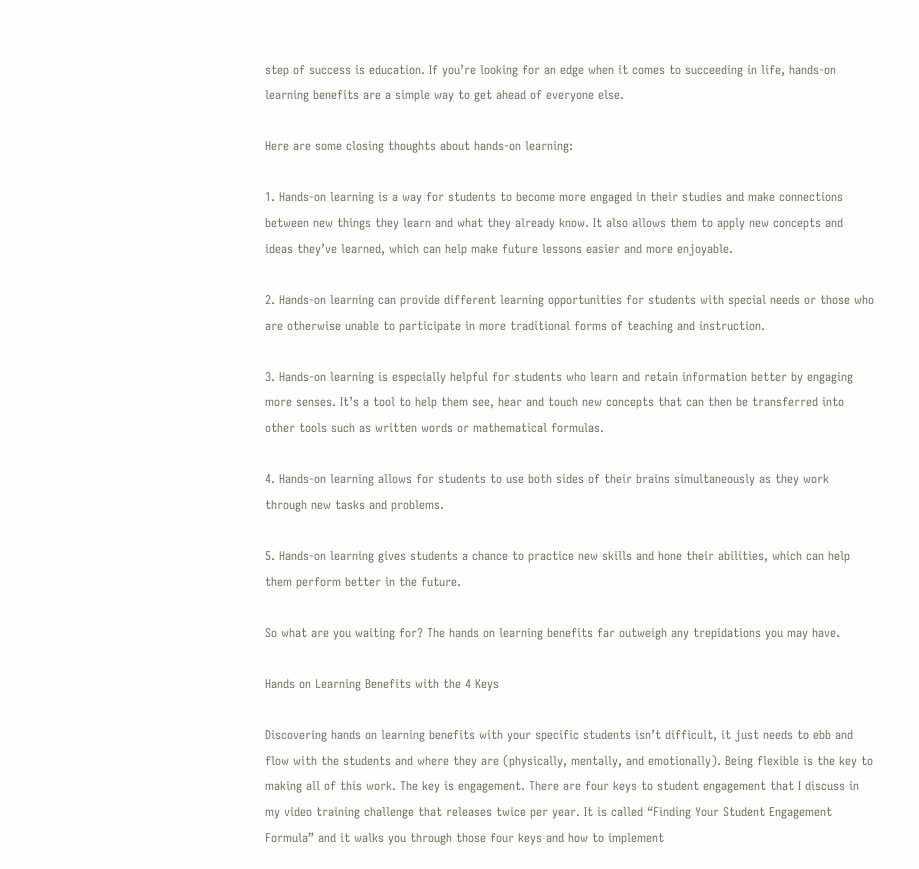step of success is education. If you’re looking for an edge when it comes to succeeding in life, hands-on learning benefits are a simple way to get ahead of everyone else.

Here are some closing thoughts about hands-on learning:

1. Hands-on learning is a way for students to become more engaged in their studies and make connections between new things they learn and what they already know. It also allows them to apply new concepts and ideas they’ve learned, which can help make future lessons easier and more enjoyable.

2. Hands-on learning can provide different learning opportunities for students with special needs or those who are otherwise unable to participate in more traditional forms of teaching and instruction.

3. Hands-on learning is especially helpful for students who learn and retain information better by engaging more senses. It’s a tool to help them see, hear and touch new concepts that can then be transferred into other tools such as written words or mathematical formulas.

4. Hands-on learning allows for students to use both sides of their brains simultaneously as they work through new tasks and problems.

5. Hands-on learning gives students a chance to practice new skills and hone their abilities, which can help them perform better in the future.

So what are you waiting for? The hands on learning benefits far outweigh any trepidations you may have.

Hands on Learning Benefits with the 4 Keys

Discovering hands on learning benefits with your specific students isn’t difficult, it just needs to ebb and flow with the students and where they are (physically, mentally, and emotionally). Being flexible is the key to making all of this work. The key is engagement. There are four keys to student engagement that I discuss in my video training challenge that releases twice per year. It is called “Finding Your Student Engagement Formula” and it walks you through those four keys and how to implement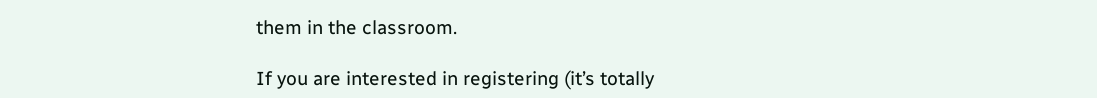them in the classroom.

If you are interested in registering (it’s totally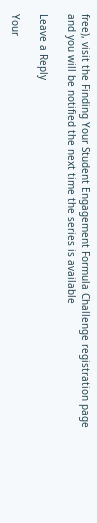free), visit the Finding Your Student Engagement Formula Challenge registration page and you will be notified the next time the series is available

Leave a Reply

Your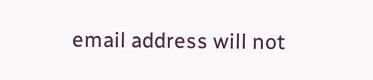email address will not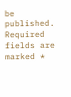be published. Required fields are marked *